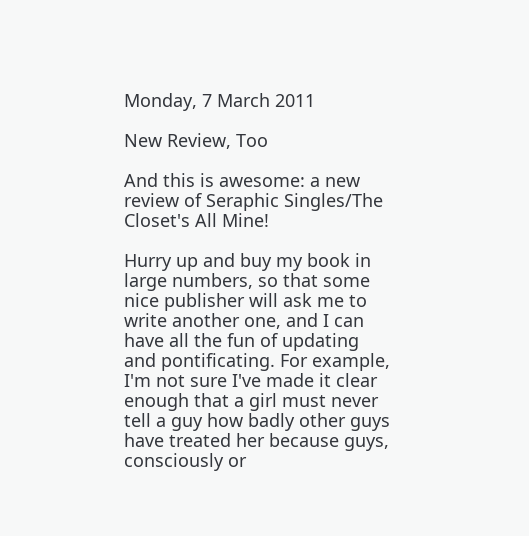Monday, 7 March 2011

New Review, Too

And this is awesome: a new review of Seraphic Singles/The Closet's All Mine!

Hurry up and buy my book in large numbers, so that some nice publisher will ask me to write another one, and I can have all the fun of updating and pontificating. For example, I'm not sure I've made it clear enough that a girl must never tell a guy how badly other guys have treated her because guys, consciously or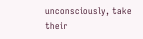unconsciously, take their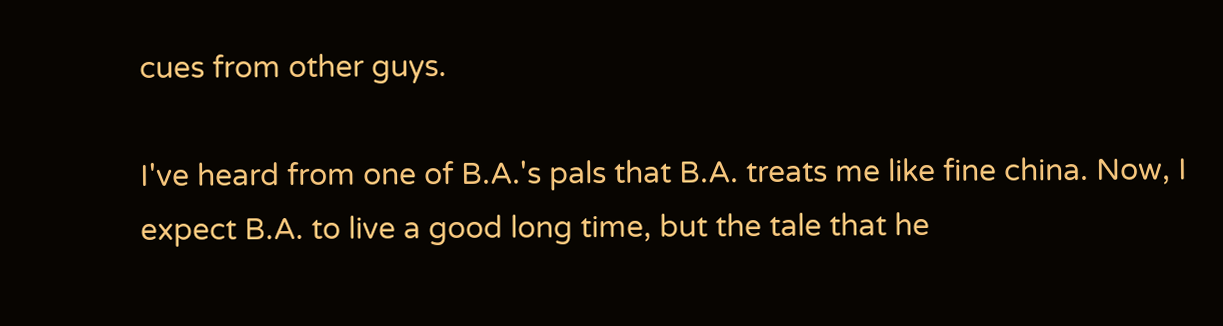cues from other guys.

I've heard from one of B.A.'s pals that B.A. treats me like fine china. Now, I expect B.A. to live a good long time, but the tale that he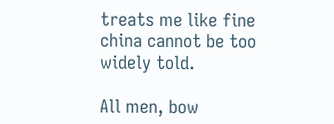treats me like fine china cannot be too widely told.

All men, bow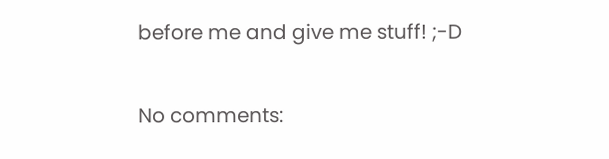before me and give me stuff! ;-D

No comments: